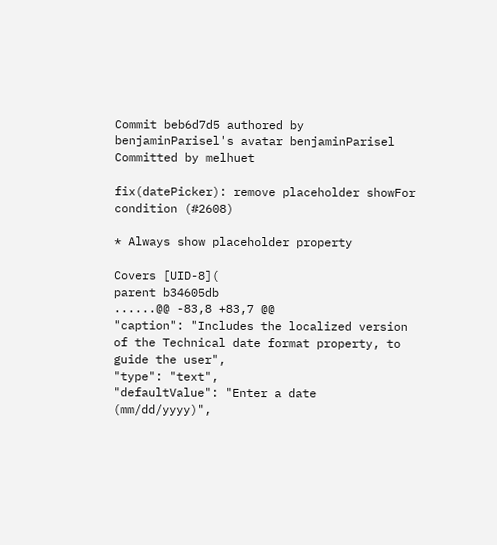Commit beb6d7d5 authored by benjaminParisel's avatar benjaminParisel Committed by melhuet

fix(datePicker): remove placeholder showFor condition (#2608)

* Always show placeholder property

Covers [UID-8](
parent b34605db
......@@ -83,8 +83,7 @@
"caption": "Includes the localized version of the Technical date format property, to guide the user",
"type": "text",
"defaultValue": "Enter a date (mm/dd/yyyy)",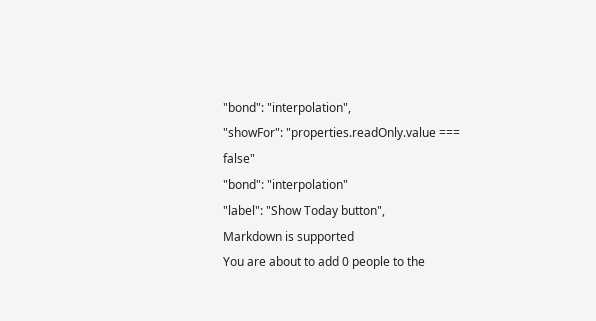"bond": "interpolation",
"showFor": "properties.readOnly.value === false"
"bond": "interpolation"
"label": "Show Today button",
Markdown is supported
You are about to add 0 people to the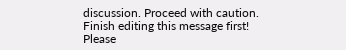discussion. Proceed with caution.
Finish editing this message first!
Please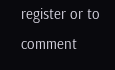register or to comment